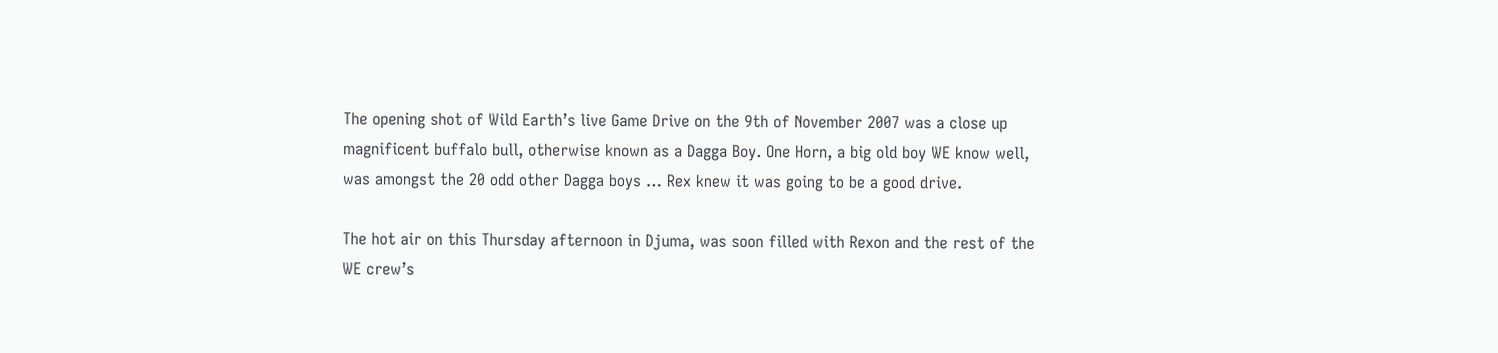The opening shot of Wild Earth’s live Game Drive on the 9th of November 2007 was a close up magnificent buffalo bull, otherwise known as a Dagga Boy. One Horn, a big old boy WE know well, was amongst the 20 odd other Dagga boys … Rex knew it was going to be a good drive.

The hot air on this Thursday afternoon in Djuma, was soon filled with Rexon and the rest of the WE crew’s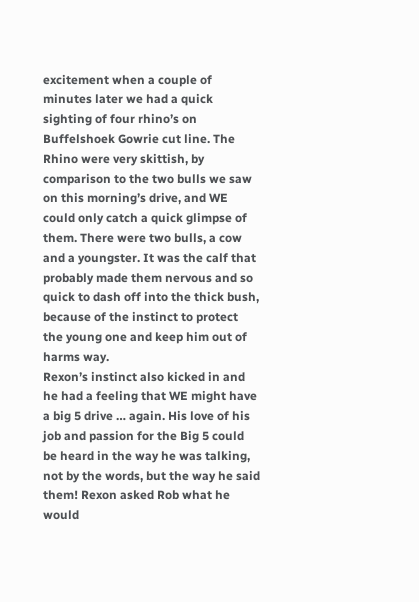excitement when a couple of minutes later we had a quick sighting of four rhino’s on Buffelshoek Gowrie cut line. The Rhino were very skittish, by comparison to the two bulls we saw on this morning’s drive, and WE could only catch a quick glimpse of them. There were two bulls, a cow and a youngster. It was the calf that probably made them nervous and so quick to dash off into the thick bush, because of the instinct to protect the young one and keep him out of harms way.
Rexon’s instinct also kicked in and he had a feeling that WE might have a big 5 drive … again. His love of his job and passion for the Big 5 could be heard in the way he was talking, not by the words, but the way he said them! Rexon asked Rob what he would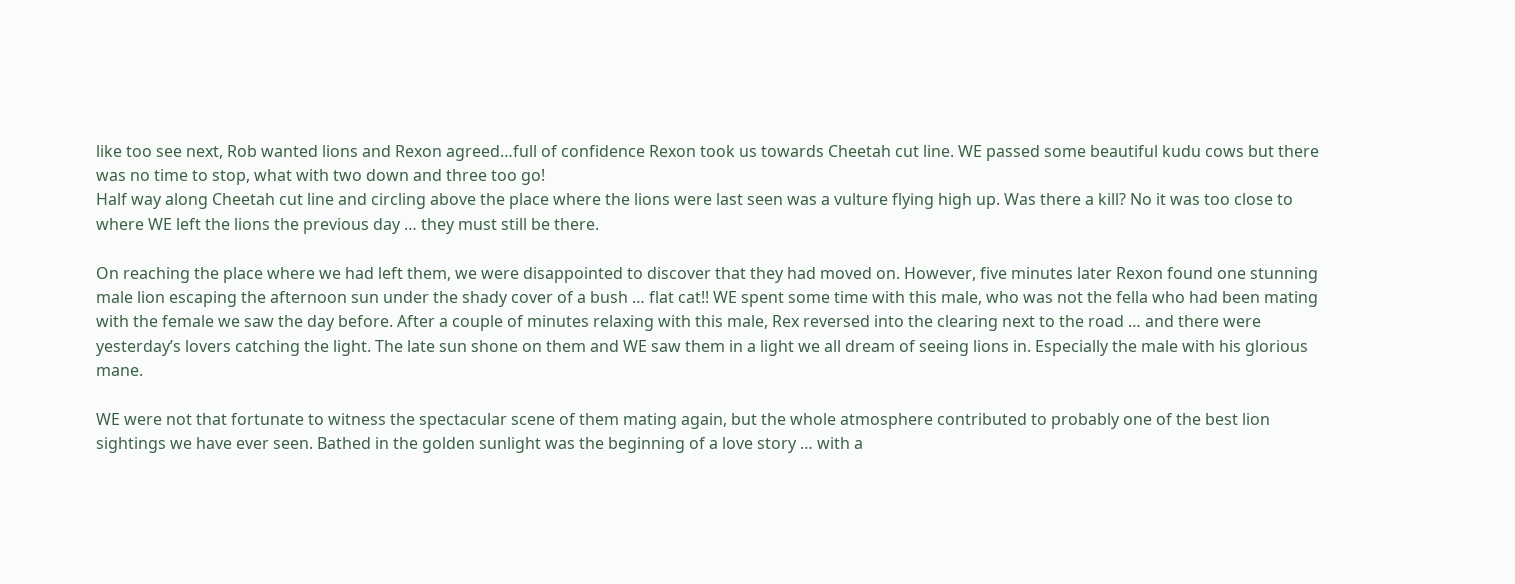like too see next, Rob wanted lions and Rexon agreed…full of confidence Rexon took us towards Cheetah cut line. WE passed some beautiful kudu cows but there was no time to stop, what with two down and three too go!
Half way along Cheetah cut line and circling above the place where the lions were last seen was a vulture flying high up. Was there a kill? No it was too close to where WE left the lions the previous day … they must still be there.

On reaching the place where we had left them, we were disappointed to discover that they had moved on. However, five minutes later Rexon found one stunning male lion escaping the afternoon sun under the shady cover of a bush … flat cat!! WE spent some time with this male, who was not the fella who had been mating with the female we saw the day before. After a couple of minutes relaxing with this male, Rex reversed into the clearing next to the road … and there were yesterday’s lovers catching the light. The late sun shone on them and WE saw them in a light we all dream of seeing lions in. Especially the male with his glorious mane.

WE were not that fortunate to witness the spectacular scene of them mating again, but the whole atmosphere contributed to probably one of the best lion sightings we have ever seen. Bathed in the golden sunlight was the beginning of a love story … with a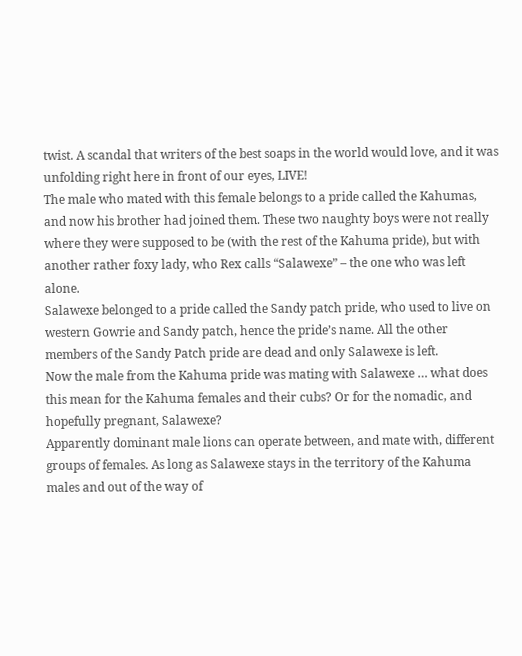twist. A scandal that writers of the best soaps in the world would love, and it was unfolding right here in front of our eyes, LIVE!
The male who mated with this female belongs to a pride called the Kahumas, and now his brother had joined them. These two naughty boys were not really where they were supposed to be (with the rest of the Kahuma pride), but with another rather foxy lady, who Rex calls “Salawexe” – the one who was left alone.
Salawexe belonged to a pride called the Sandy patch pride, who used to live on western Gowrie and Sandy patch, hence the pride’s name. All the other members of the Sandy Patch pride are dead and only Salawexe is left.
Now the male from the Kahuma pride was mating with Salawexe … what does this mean for the Kahuma females and their cubs? Or for the nomadic, and hopefully pregnant, Salawexe?
Apparently dominant male lions can operate between, and mate with, different groups of females. As long as Salawexe stays in the territory of the Kahuma males and out of the way of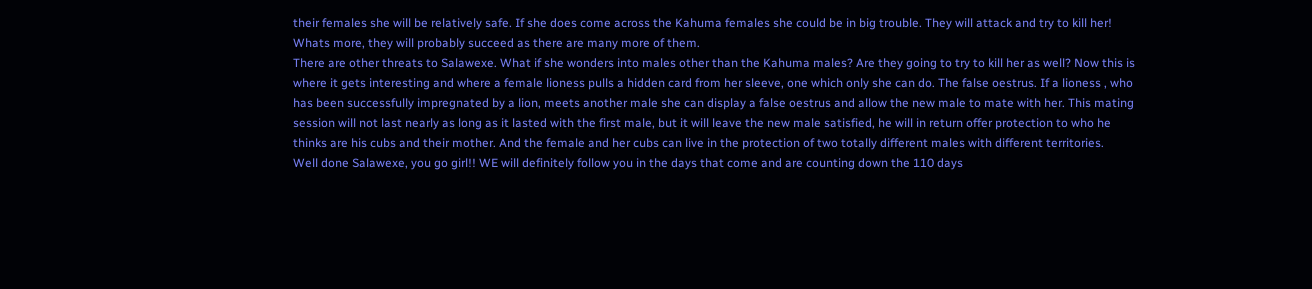their females she will be relatively safe. If she does come across the Kahuma females she could be in big trouble. They will attack and try to kill her! Whats more, they will probably succeed as there are many more of them.
There are other threats to Salawexe. What if she wonders into males other than the Kahuma males? Are they going to try to kill her as well? Now this is where it gets interesting and where a female lioness pulls a hidden card from her sleeve, one which only she can do. The false oestrus. If a lioness , who has been successfully impregnated by a lion, meets another male she can display a false oestrus and allow the new male to mate with her. This mating session will not last nearly as long as it lasted with the first male, but it will leave the new male satisfied, he will in return offer protection to who he thinks are his cubs and their mother. And the female and her cubs can live in the protection of two totally different males with different territories.
Well done Salawexe, you go girl!! WE will definitely follow you in the days that come and are counting down the 110 days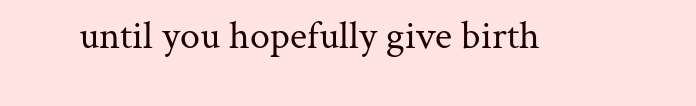until you hopefully give birth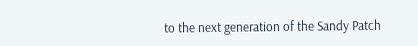to the next generation of the Sandy Patch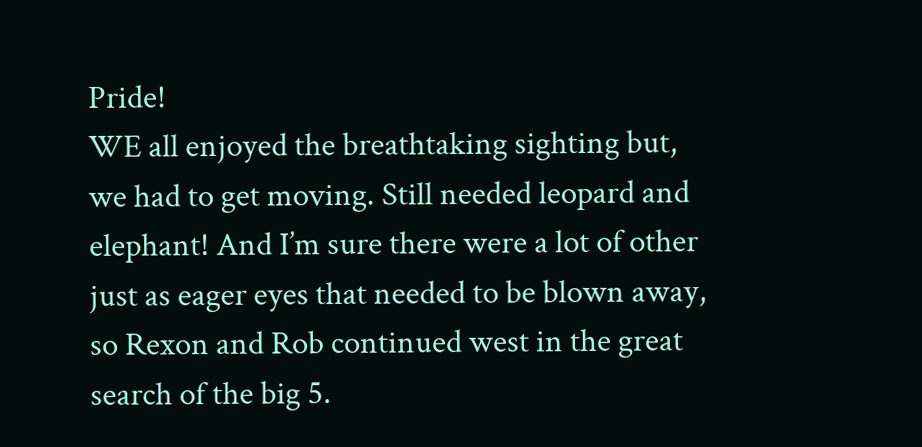Pride!
WE all enjoyed the breathtaking sighting but, we had to get moving. Still needed leopard and elephant! And I’m sure there were a lot of other just as eager eyes that needed to be blown away, so Rexon and Rob continued west in the great search of the big 5.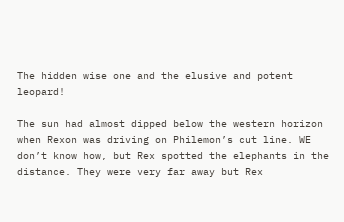The hidden wise one and the elusive and potent leopard!

The sun had almost dipped below the western horizon when Rexon was driving on Philemon’s cut line. WE don’t know how, but Rex spotted the elephants in the distance. They were very far away but Rex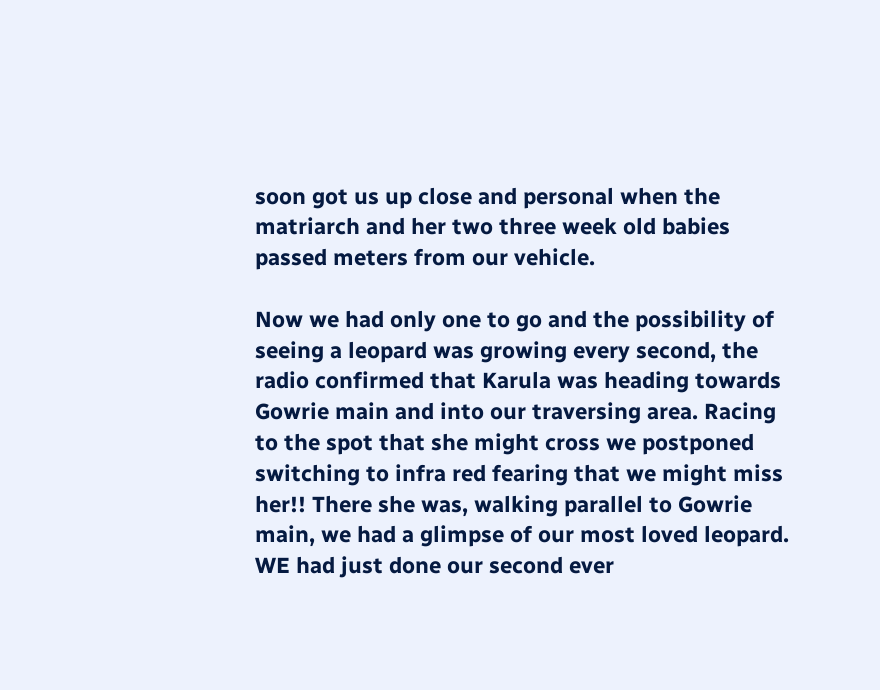soon got us up close and personal when the matriarch and her two three week old babies passed meters from our vehicle.

Now we had only one to go and the possibility of seeing a leopard was growing every second, the radio confirmed that Karula was heading towards Gowrie main and into our traversing area. Racing to the spot that she might cross we postponed switching to infra red fearing that we might miss her!! There she was, walking parallel to Gowrie main, we had a glimpse of our most loved leopard.
WE had just done our second ever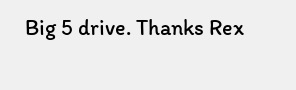Big 5 drive. Thanks Rex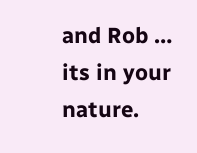and Rob … its in your nature.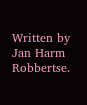Written by Jan Harm Robbertse.